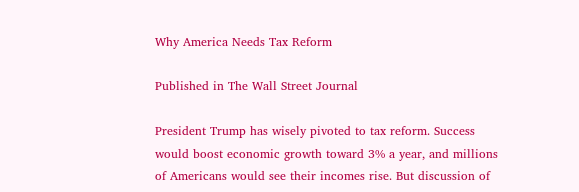Why America Needs Tax Reform

Published in The Wall Street Journal

President Trump has wisely pivoted to tax reform. Success would boost economic growth toward 3% a year, and millions of Americans would see their incomes rise. But discussion of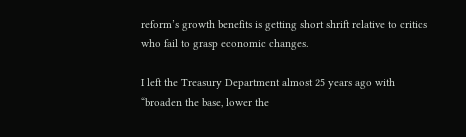reform’s growth benefits is getting short shrift relative to critics who fail to grasp economic changes.

I left the Treasury Department almost 25 years ago with “broaden the base, lower the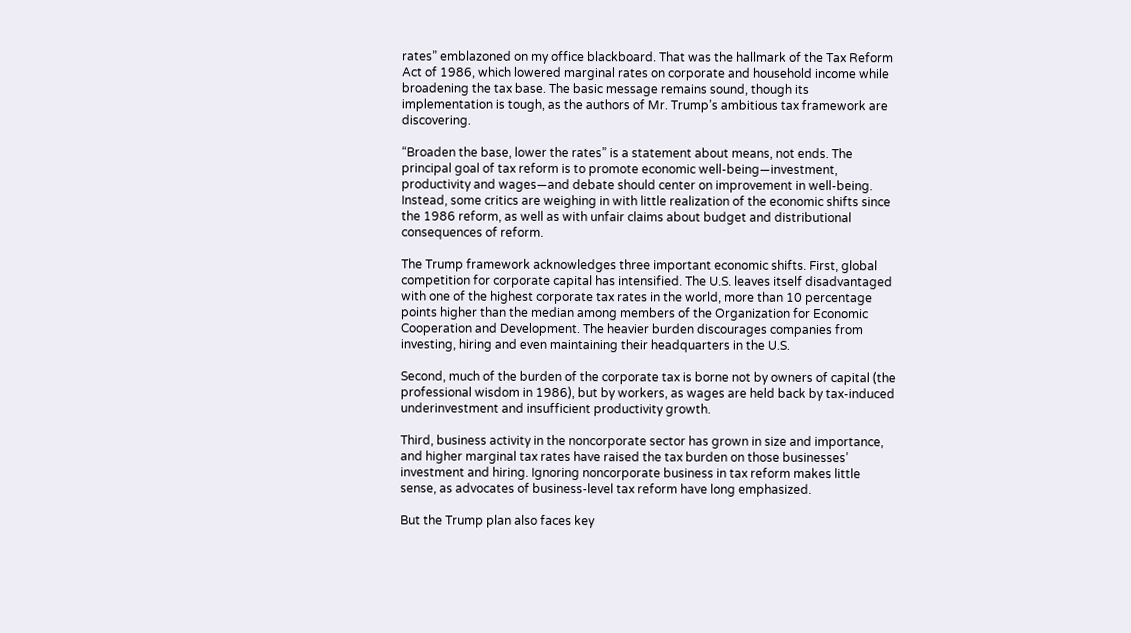rates” emblazoned on my office blackboard. That was the hallmark of the Tax Reform Act of 1986, which lowered marginal rates on corporate and household income while broadening the tax base. The basic message remains sound, though its implementation is tough, as the authors of Mr. Trump’s ambitious tax framework are discovering.

“Broaden the base, lower the rates” is a statement about means, not ends. The principal goal of tax reform is to promote economic well-being—investment, productivity and wages—and debate should center on improvement in well-being. Instead, some critics are weighing in with little realization of the economic shifts since the 1986 reform, as well as with unfair claims about budget and distributional consequences of reform.

The Trump framework acknowledges three important economic shifts. First, global competition for corporate capital has intensified. The U.S. leaves itself disadvantaged with one of the highest corporate tax rates in the world, more than 10 percentage points higher than the median among members of the Organization for Economic Cooperation and Development. The heavier burden discourages companies from investing, hiring and even maintaining their headquarters in the U.S.

Second, much of the burden of the corporate tax is borne not by owners of capital (the professional wisdom in 1986), but by workers, as wages are held back by tax-induced underinvestment and insufficient productivity growth.

Third, business activity in the noncorporate sector has grown in size and importance, and higher marginal tax rates have raised the tax burden on those businesses’ investment and hiring. Ignoring noncorporate business in tax reform makes little sense, as advocates of business-level tax reform have long emphasized.

But the Trump plan also faces key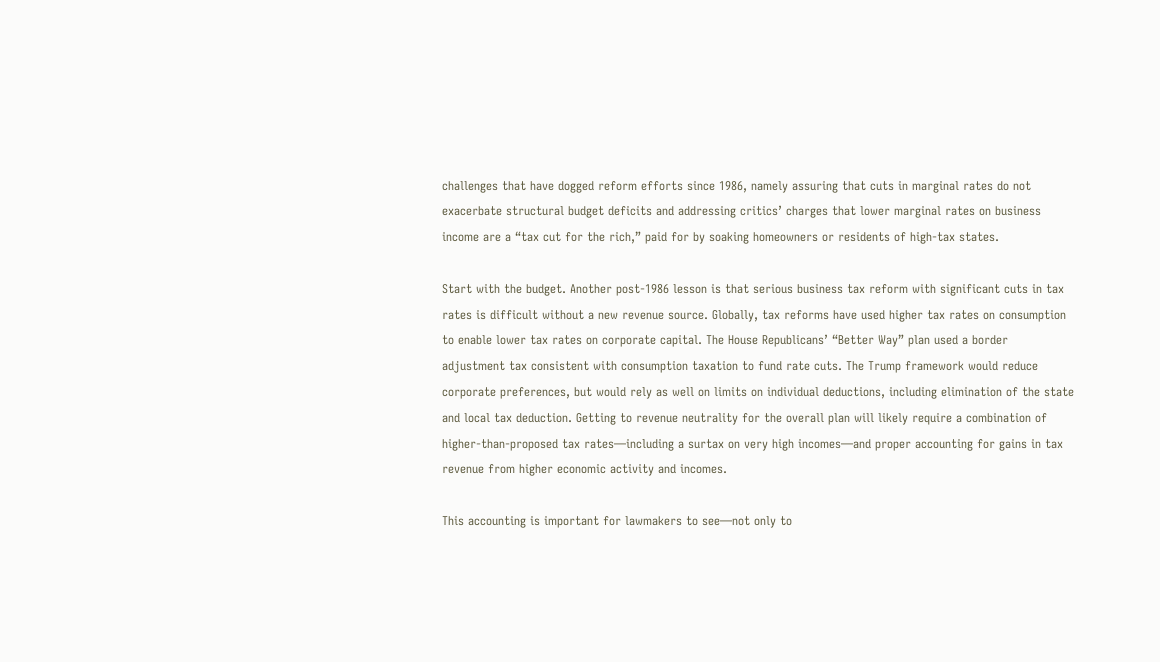challenges that have dogged reform efforts since 1986, namely assuring that cuts in marginal rates do not exacerbate structural budget deficits and addressing critics’ charges that lower marginal rates on business income are a “tax cut for the rich,” paid for by soaking homeowners or residents of high-tax states.

Start with the budget. Another post-1986 lesson is that serious business tax reform with significant cuts in tax rates is difficult without a new revenue source. Globally, tax reforms have used higher tax rates on consumption to enable lower tax rates on corporate capital. The House Republicans’ “Better Way” plan used a border adjustment tax consistent with consumption taxation to fund rate cuts. The Trump framework would reduce corporate preferences, but would rely as well on limits on individual deductions, including elimination of the state and local tax deduction. Getting to revenue neutrality for the overall plan will likely require a combination of higher-than-proposed tax rates—including a surtax on very high incomes—and proper accounting for gains in tax revenue from higher economic activity and incomes.

This accounting is important for lawmakers to see—not only to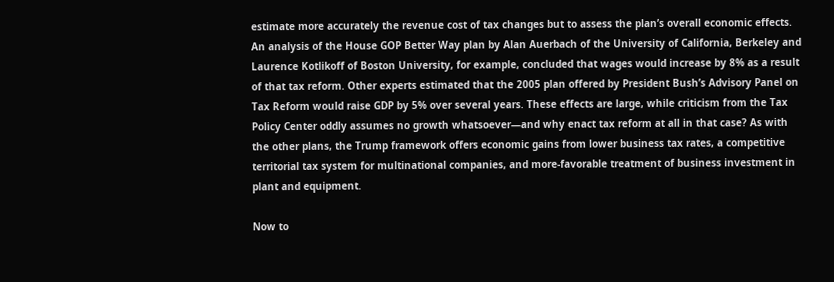estimate more accurately the revenue cost of tax changes but to assess the plan’s overall economic effects. An analysis of the House GOP Better Way plan by Alan Auerbach of the University of California, Berkeley and Laurence Kotlikoff of Boston University, for example, concluded that wages would increase by 8% as a result of that tax reform. Other experts estimated that the 2005 plan offered by President Bush’s Advisory Panel on Tax Reform would raise GDP by 5% over several years. These effects are large, while criticism from the Tax Policy Center oddly assumes no growth whatsoever—and why enact tax reform at all in that case? As with the other plans, the Trump framework offers economic gains from lower business tax rates, a competitive territorial tax system for multinational companies, and more-favorable treatment of business investment in plant and equipment.

Now to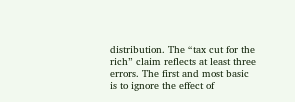distribution. The “tax cut for the rich” claim reflects at least three errors. The first and most basic is to ignore the effect of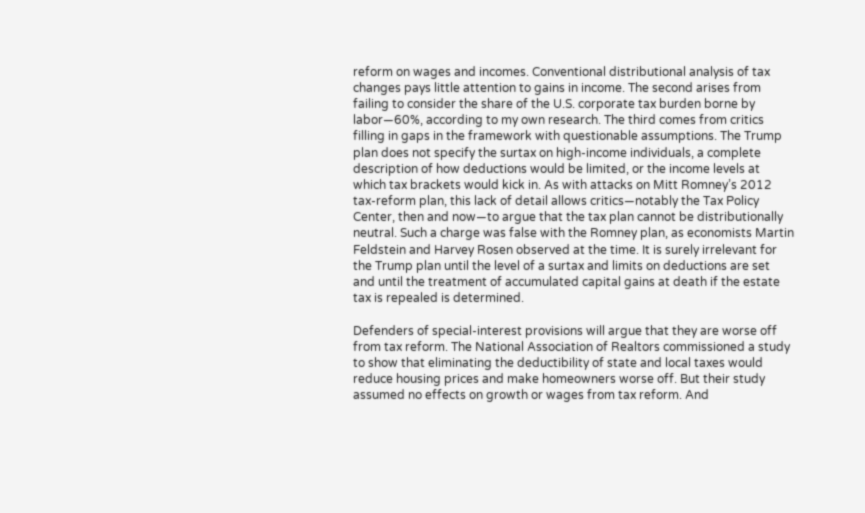reform on wages and incomes. Conventional distributional analysis of tax changes pays little attention to gains in income. The second arises from failing to consider the share of the U.S. corporate tax burden borne by labor—60%, according to my own research. The third comes from critics filling in gaps in the framework with questionable assumptions. The Trump plan does not specify the surtax on high-income individuals, a complete description of how deductions would be limited, or the income levels at which tax brackets would kick in. As with attacks on Mitt Romney’s 2012 tax-reform plan, this lack of detail allows critics—notably the Tax Policy Center, then and now—to argue that the tax plan cannot be distributionally neutral. Such a charge was false with the Romney plan, as economists Martin Feldstein and Harvey Rosen observed at the time. It is surely irrelevant for the Trump plan until the level of a surtax and limits on deductions are set and until the treatment of accumulated capital gains at death if the estate tax is repealed is determined.

Defenders of special-interest provisions will argue that they are worse off from tax reform. The National Association of Realtors commissioned a study to show that eliminating the deductibility of state and local taxes would reduce housing prices and make homeowners worse off. But their study assumed no effects on growth or wages from tax reform. And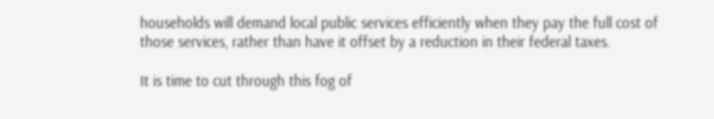households will demand local public services efficiently when they pay the full cost of those services, rather than have it offset by a reduction in their federal taxes.

It is time to cut through this fog of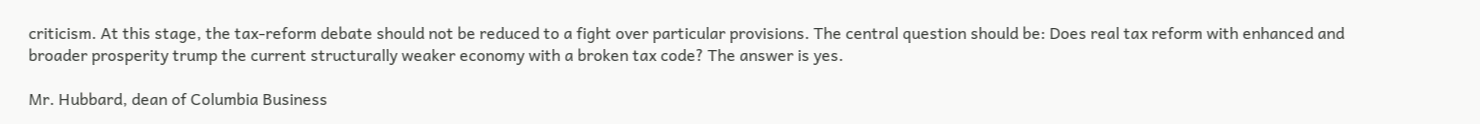criticism. At this stage, the tax-reform debate should not be reduced to a fight over particular provisions. The central question should be: Does real tax reform with enhanced and broader prosperity trump the current structurally weaker economy with a broken tax code? The answer is yes.

Mr. Hubbard, dean of Columbia Business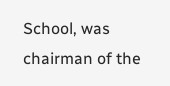School, was chairman of the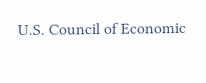U.S. Council of Economic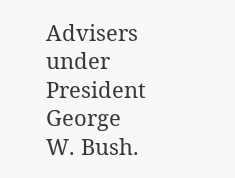Advisers under President George W. Bush.